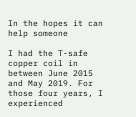In the hopes it can help someone

I had the T-safe copper coil in between June 2015 and May 2019. For those four years, I experienced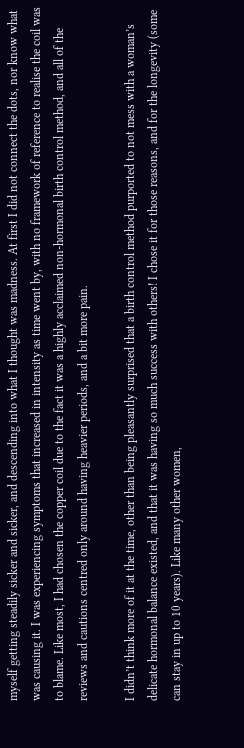myself getting steadily sicker and sicker, and descending into what I thought was madness. At first I did not connect the dots, nor know what was causing it. I was experiencing symptoms that increased in intensity as time went by, with no framework of reference to realise the coil was to blame. Like most, I had chosen the copper coil due to the fact it was a highly acclaimed non-hormonal birth control method, and all of the reviews and cautions centred only around having heavier periods, and a bit more pain.

I didn’t think more of it at the time, other than being pleasantly surprised that a birth control method purported to not mess with a woman’s delicate hormonal balance existed, and that it was having so much success with others! I chose it for those reasons, and for the longevity (some can stay in up to 10 years). Like many other women,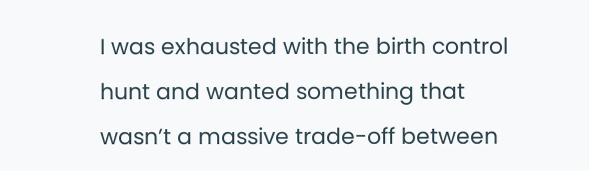I was exhausted with the birth control hunt and wanted something that wasn’t a massive trade-off between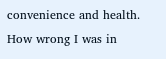convenience and health. How wrong I was in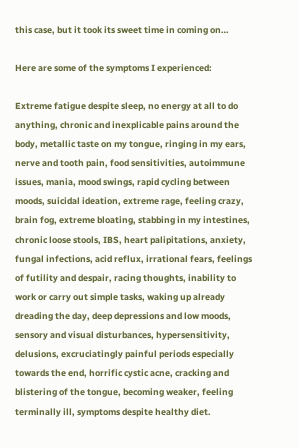this case, but it took its sweet time in coming on…

Here are some of the symptoms I experienced:

Extreme fatigue despite sleep, no energy at all to do anything, chronic and inexplicable pains around the body, metallic taste on my tongue, ringing in my ears, nerve and tooth pain, food sensitivities, autoimmune issues, mania, mood swings, rapid cycling between moods, suicidal ideation, extreme rage, feeling crazy, brain fog, extreme bloating, stabbing in my intestines, chronic loose stools, IBS, heart palipitations, anxiety, fungal infections, acid reflux, irrational fears, feelings of futility and despair, racing thoughts, inability to work or carry out simple tasks, waking up already dreading the day, deep depressions and low moods, sensory and visual disturbances, hypersensitivity, delusions, excruciatingly painful periods especially towards the end, horrific cystic acne, cracking and blistering of the tongue, becoming weaker, feeling terminally ill, symptoms despite healthy diet.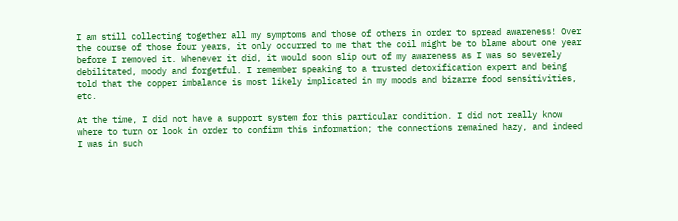I am still collecting together all my symptoms and those of others in order to spread awareness! Over the course of those four years, it only occurred to me that the coil might be to blame about one year before I removed it. Whenever it did, it would soon slip out of my awareness as I was so severely debilitated, moody and forgetful. I remember speaking to a trusted detoxification expert and being told that the copper imbalance is most likely implicated in my moods and bizarre food sensitivities, etc.

At the time, I did not have a support system for this particular condition. I did not really know where to turn or look in order to confirm this information; the connections remained hazy, and indeed I was in such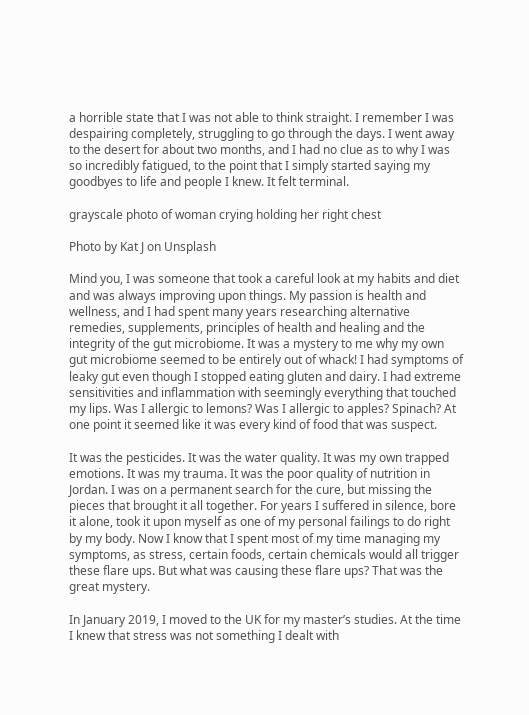a horrible state that I was not able to think straight. I remember I was despairing completely, struggling to go through the days. I went away to the desert for about two months, and I had no clue as to why I was so incredibly fatigued, to the point that I simply started saying my goodbyes to life and people I knew. It felt terminal.

grayscale photo of woman crying holding her right chest

Photo by Kat J on Unsplash

Mind you, I was someone that took a careful look at my habits and diet and was always improving upon things. My passion is health and wellness, and I had spent many years researching alternative remedies, supplements, principles of health and healing and the integrity of the gut microbiome. It was a mystery to me why my own gut microbiome seemed to be entirely out of whack! I had symptoms of leaky gut even though I stopped eating gluten and dairy. I had extreme sensitivities and inflammation with seemingly everything that touched my lips. Was I allergic to lemons? Was I allergic to apples? Spinach? At one point it seemed like it was every kind of food that was suspect.

It was the pesticides. It was the water quality. It was my own trapped emotions. It was my trauma. It was the poor quality of nutrition in Jordan. I was on a permanent search for the cure, but missing the pieces that brought it all together. For years I suffered in silence, bore it alone, took it upon myself as one of my personal failings to do right by my body. Now I know that I spent most of my time managing my symptoms, as stress, certain foods, certain chemicals would all trigger these flare ups. But what was causing these flare ups? That was the great mystery.

In January 2019, I moved to the UK for my master’s studies. At the time I knew that stress was not something I dealt with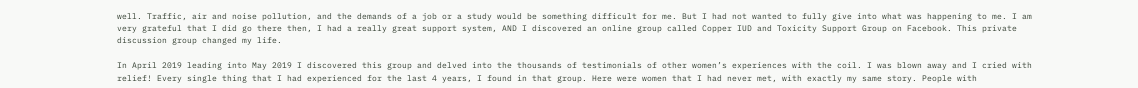well. Traffic, air and noise pollution, and the demands of a job or a study would be something difficult for me. But I had not wanted to fully give into what was happening to me. I am very grateful that I did go there then, I had a really great support system, AND I discovered an online group called Copper IUD and Toxicity Support Group on Facebook. This private discussion group changed my life.

In April 2019 leading into May 2019 I discovered this group and delved into the thousands of testimonials of other women’s experiences with the coil. I was blown away and I cried with relief! Every single thing that I had experienced for the last 4 years, I found in that group. Here were women that I had never met, with exactly my same story. People with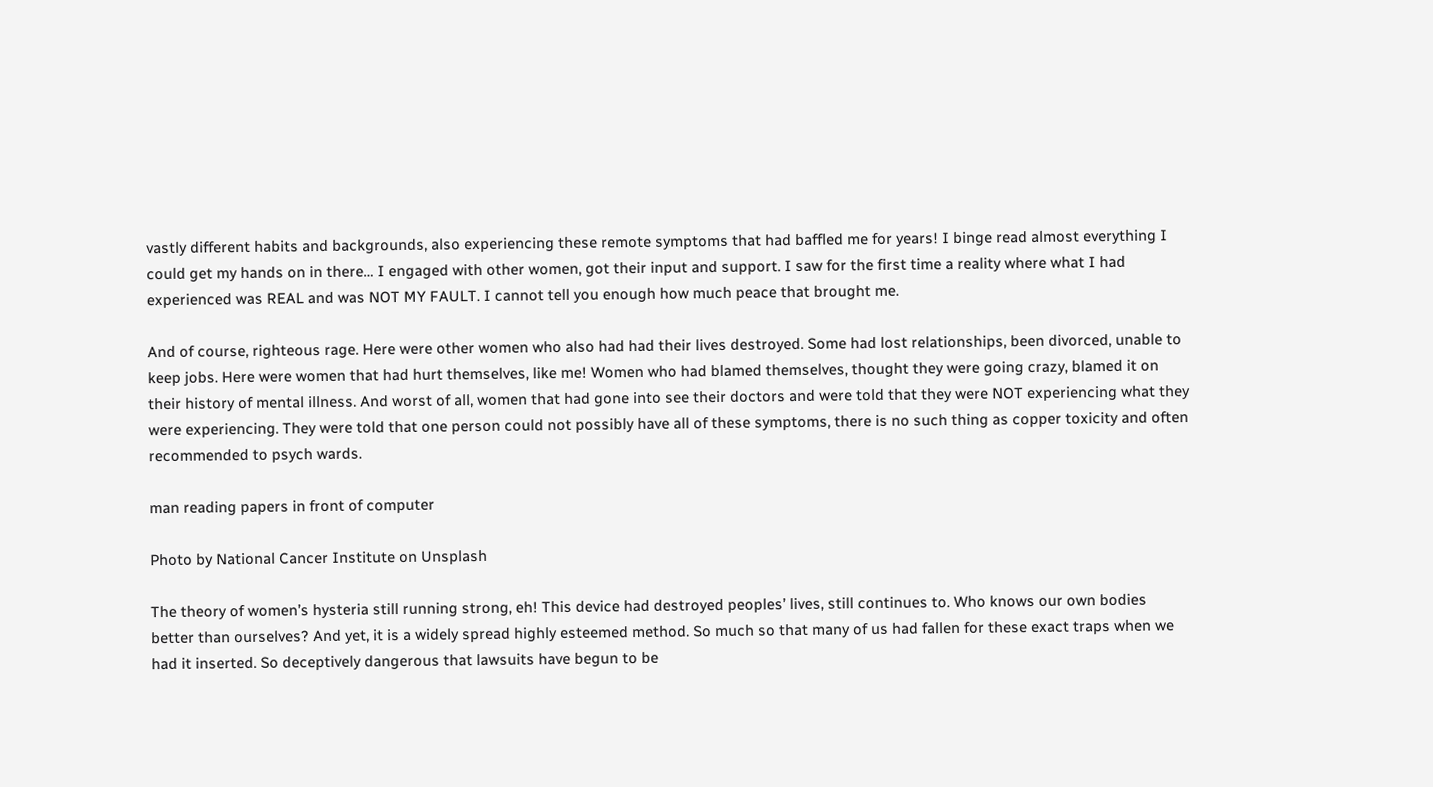vastly different habits and backgrounds, also experiencing these remote symptoms that had baffled me for years! I binge read almost everything I could get my hands on in there… I engaged with other women, got their input and support. I saw for the first time a reality where what I had experienced was REAL and was NOT MY FAULT. I cannot tell you enough how much peace that brought me.

And of course, righteous rage. Here were other women who also had had their lives destroyed. Some had lost relationships, been divorced, unable to keep jobs. Here were women that had hurt themselves, like me! Women who had blamed themselves, thought they were going crazy, blamed it on their history of mental illness. And worst of all, women that had gone into see their doctors and were told that they were NOT experiencing what they were experiencing. They were told that one person could not possibly have all of these symptoms, there is no such thing as copper toxicity and often recommended to psych wards.

man reading papers in front of computer

Photo by National Cancer Institute on Unsplash

The theory of women’s hysteria still running strong, eh! This device had destroyed peoples’ lives, still continues to. Who knows our own bodies better than ourselves? And yet, it is a widely spread highly esteemed method. So much so that many of us had fallen for these exact traps when we had it inserted. So deceptively dangerous that lawsuits have begun to be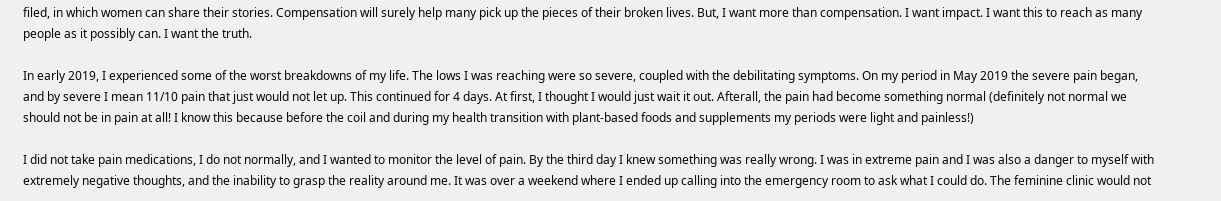filed, in which women can share their stories. Compensation will surely help many pick up the pieces of their broken lives. But, I want more than compensation. I want impact. I want this to reach as many people as it possibly can. I want the truth.

In early 2019, I experienced some of the worst breakdowns of my life. The lows I was reaching were so severe, coupled with the debilitating symptoms. On my period in May 2019 the severe pain began, and by severe I mean 11/10 pain that just would not let up. This continued for 4 days. At first, I thought I would just wait it out. Afterall, the pain had become something normal (definitely not normal we should not be in pain at all! I know this because before the coil and during my health transition with plant-based foods and supplements my periods were light and painless!)

I did not take pain medications, I do not normally, and I wanted to monitor the level of pain. By the third day I knew something was really wrong. I was in extreme pain and I was also a danger to myself with extremely negative thoughts, and the inability to grasp the reality around me. It was over a weekend where I ended up calling into the emergency room to ask what I could do. The feminine clinic would not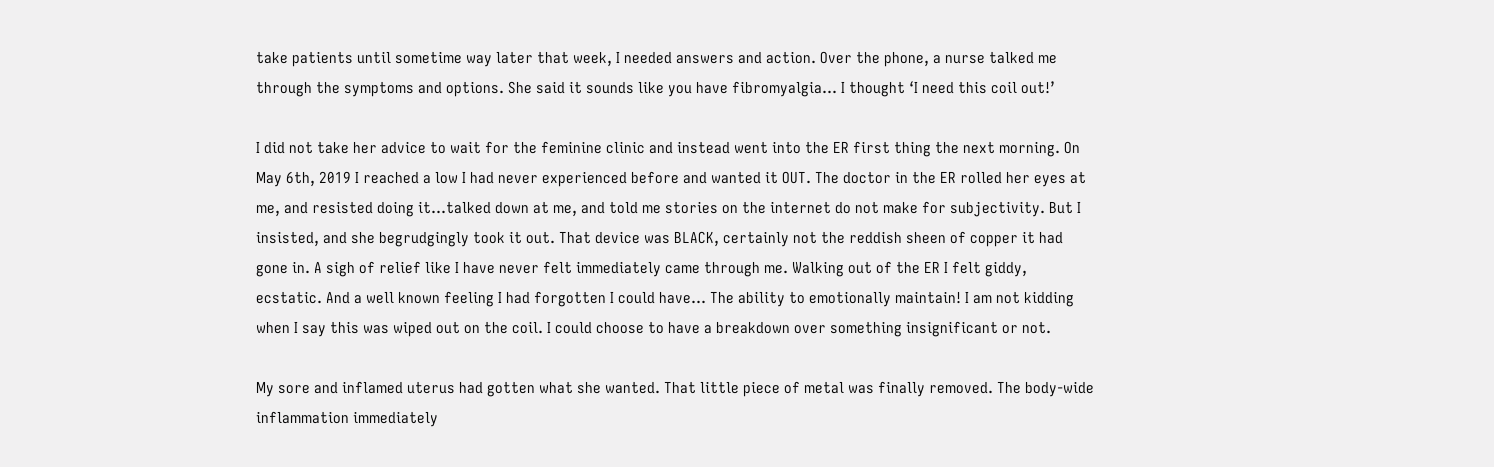take patients until sometime way later that week, I needed answers and action. Over the phone, a nurse talked me through the symptoms and options. She said it sounds like you have fibromyalgia… I thought ‘I need this coil out!’

I did not take her advice to wait for the feminine clinic and instead went into the ER first thing the next morning. On May 6th, 2019 I reached a low I had never experienced before and wanted it OUT. The doctor in the ER rolled her eyes at me, and resisted doing it…talked down at me, and told me stories on the internet do not make for subjectivity. But I insisted, and she begrudgingly took it out. That device was BLACK, certainly not the reddish sheen of copper it had gone in. A sigh of relief like I have never felt immediately came through me. Walking out of the ER I felt giddy, ecstatic. And a well known feeling I had forgotten I could have… The ability to emotionally maintain! I am not kidding when I say this was wiped out on the coil. I could choose to have a breakdown over something insignificant or not.

My sore and inflamed uterus had gotten what she wanted. That little piece of metal was finally removed. The body-wide inflammation immediately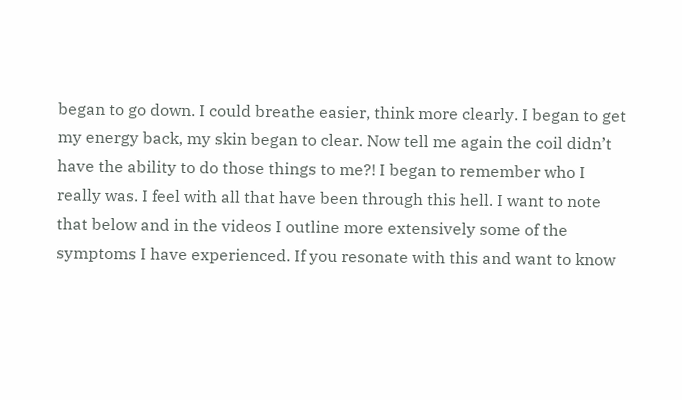began to go down. I could breathe easier, think more clearly. I began to get my energy back, my skin began to clear. Now tell me again the coil didn’t have the ability to do those things to me?! I began to remember who I really was. I feel with all that have been through this hell. I want to note that below and in the videos I outline more extensively some of the symptoms I have experienced. If you resonate with this and want to know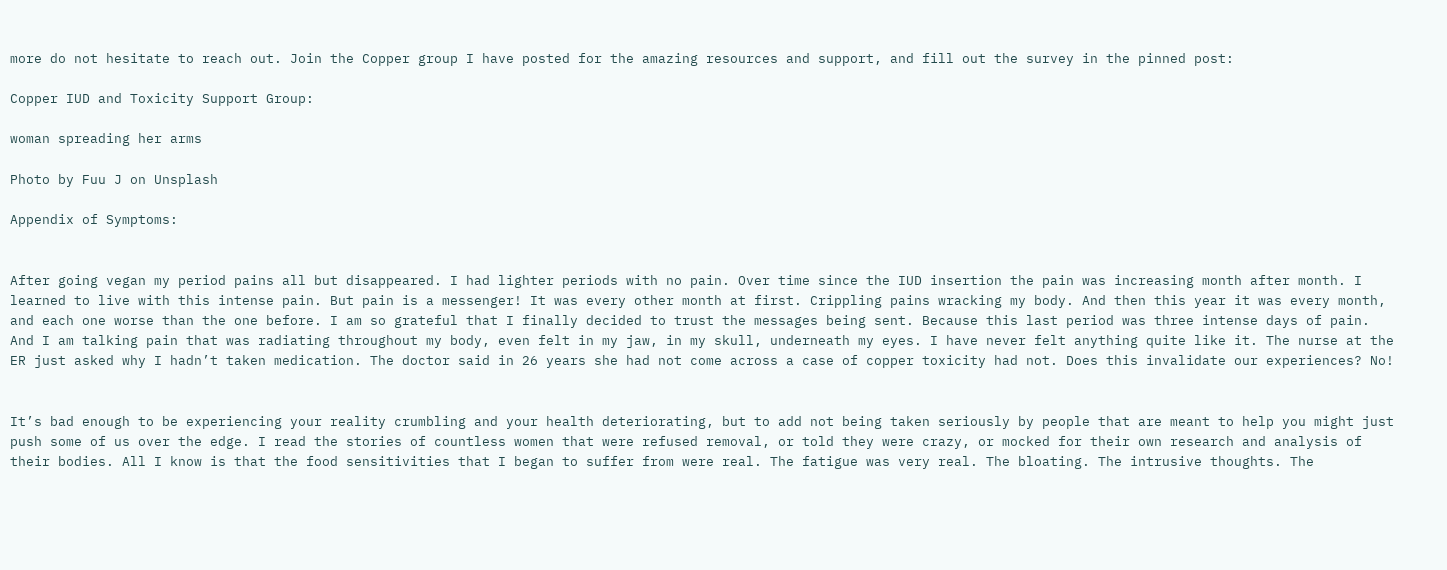more do not hesitate to reach out. Join the Copper group I have posted for the amazing resources and support, and fill out the survey in the pinned post:

Copper IUD and Toxicity Support Group:

woman spreading her arms

Photo by Fuu J on Unsplash

Appendix of Symptoms:


After going vegan my period pains all but disappeared. I had lighter periods with no pain. Over time since the IUD insertion the pain was increasing month after month. I learned to live with this intense pain. But pain is a messenger! It was every other month at first. Crippling pains wracking my body. And then this year it was every month, and each one worse than the one before. I am so grateful that I finally decided to trust the messages being sent. Because this last period was three intense days of pain. And I am talking pain that was radiating throughout my body, even felt in my jaw, in my skull, underneath my eyes. I have never felt anything quite like it. The nurse at the ER just asked why I hadn’t taken medication. The doctor said in 26 years she had not come across a case of copper toxicity had not. Does this invalidate our experiences? No!


It’s bad enough to be experiencing your reality crumbling and your health deteriorating, but to add not being taken seriously by people that are meant to help you might just push some of us over the edge. I read the stories of countless women that were refused removal, or told they were crazy, or mocked for their own research and analysis of their bodies. All I know is that the food sensitivities that I began to suffer from were real. The fatigue was very real. The bloating. The intrusive thoughts. The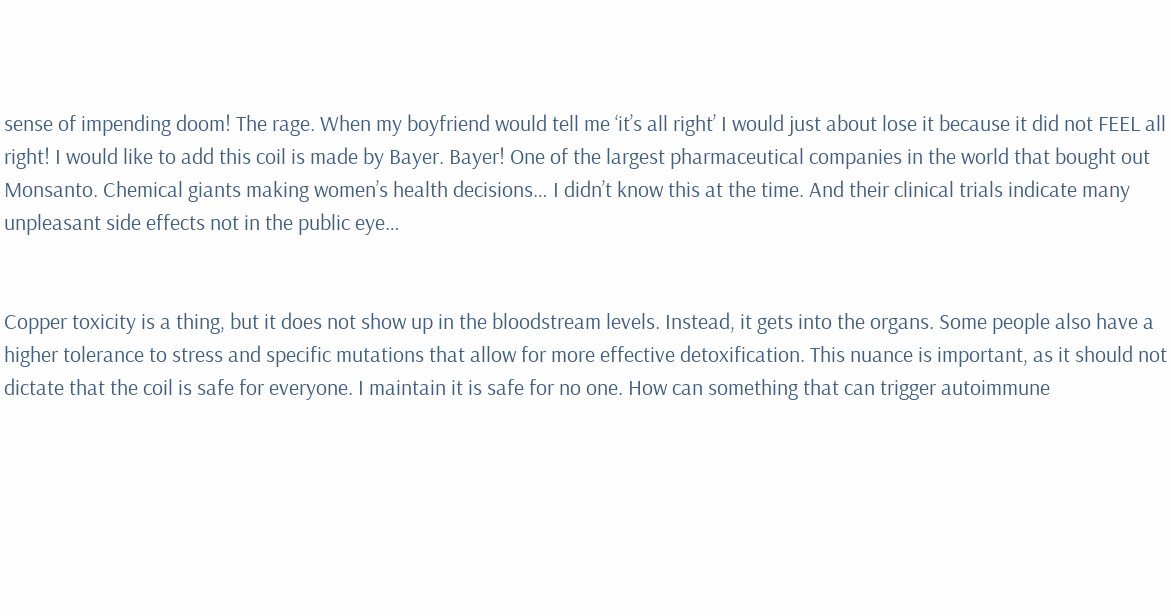sense of impending doom! The rage. When my boyfriend would tell me ‘it’s all right’ I would just about lose it because it did not FEEL all right! I would like to add this coil is made by Bayer. Bayer! One of the largest pharmaceutical companies in the world that bought out Monsanto. Chemical giants making women’s health decisions… I didn’t know this at the time. And their clinical trials indicate many unpleasant side effects not in the public eye…


Copper toxicity is a thing, but it does not show up in the bloodstream levels. Instead, it gets into the organs. Some people also have a higher tolerance to stress and specific mutations that allow for more effective detoxification. This nuance is important, as it should not dictate that the coil is safe for everyone. I maintain it is safe for no one. How can something that can trigger autoimmune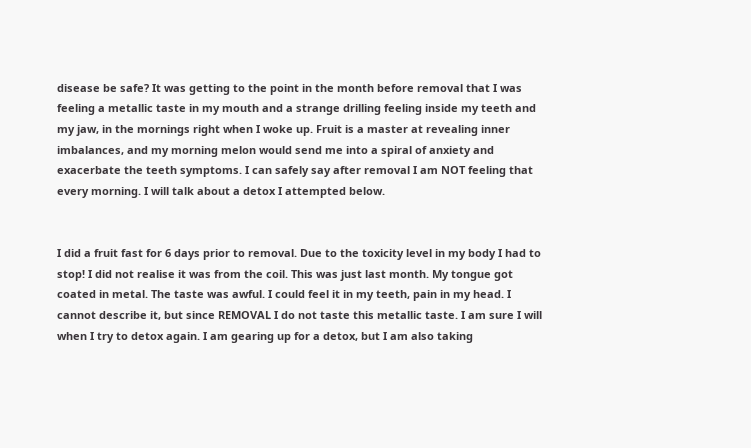disease be safe? It was getting to the point in the month before removal that I was feeling a metallic taste in my mouth and a strange drilling feeling inside my teeth and my jaw, in the mornings right when I woke up. Fruit is a master at revealing inner imbalances, and my morning melon would send me into a spiral of anxiety and exacerbate the teeth symptoms. I can safely say after removal I am NOT feeling that every morning. I will talk about a detox I attempted below.


I did a fruit fast for 6 days prior to removal. Due to the toxicity level in my body I had to stop! I did not realise it was from the coil. This was just last month. My tongue got coated in metal. The taste was awful. I could feel it in my teeth, pain in my head. I cannot describe it, but since REMOVAL I do not taste this metallic taste. I am sure I will when I try to detox again. I am gearing up for a detox, but I am also taking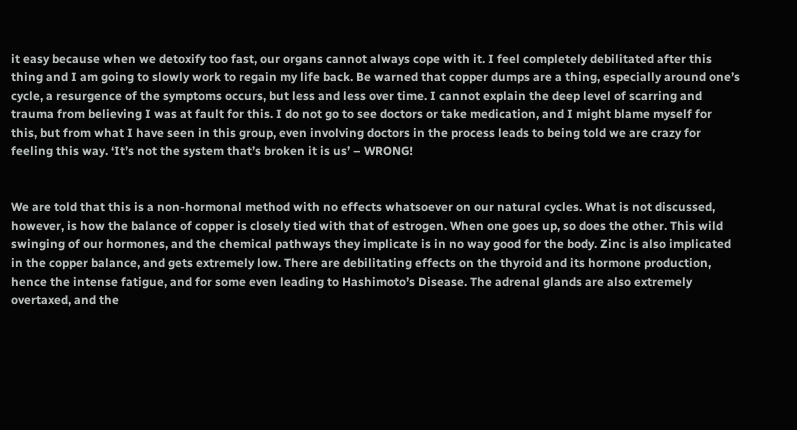it easy because when we detoxify too fast, our organs cannot always cope with it. I feel completely debilitated after this thing and I am going to slowly work to regain my life back. Be warned that copper dumps are a thing, especially around one’s cycle, a resurgence of the symptoms occurs, but less and less over time. I cannot explain the deep level of scarring and trauma from believing I was at fault for this. I do not go to see doctors or take medication, and I might blame myself for this, but from what I have seen in this group, even involving doctors in the process leads to being told we are crazy for feeling this way. ‘It’s not the system that’s broken it is us’ – WRONG!


We are told that this is a non-hormonal method with no effects whatsoever on our natural cycles. What is not discussed, however, is how the balance of copper is closely tied with that of estrogen. When one goes up, so does the other. This wild swinging of our hormones, and the chemical pathways they implicate is in no way good for the body. Zinc is also implicated in the copper balance, and gets extremely low. There are debilitating effects on the thyroid and its hormone production, hence the intense fatigue, and for some even leading to Hashimoto’s Disease. The adrenal glands are also extremely overtaxed, and the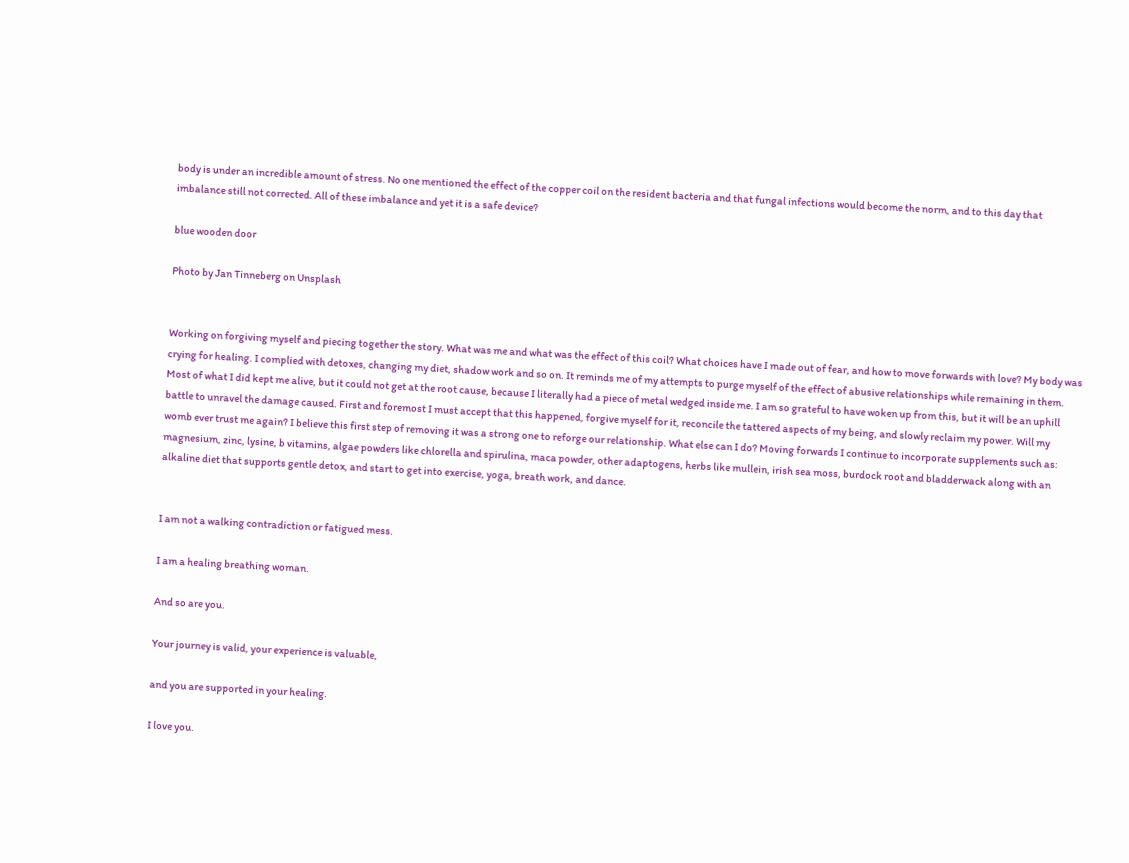body is under an incredible amount of stress. No one mentioned the effect of the copper coil on the resident bacteria and that fungal infections would become the norm, and to this day that imbalance still not corrected. All of these imbalance and yet it is a safe device?

blue wooden door

Photo by Jan Tinneberg on Unsplash


Working on forgiving myself and piecing together the story. What was me and what was the effect of this coil? What choices have I made out of fear, and how to move forwards with love? My body was crying for healing. I complied with detoxes, changing my diet, shadow work and so on. It reminds me of my attempts to purge myself of the effect of abusive relationships while remaining in them. Most of what I did kept me alive, but it could not get at the root cause, because I literally had a piece of metal wedged inside me. I am so grateful to have woken up from this, but it will be an uphill battle to unravel the damage caused. First and foremost I must accept that this happened, forgive myself for it, reconcile the tattered aspects of my being, and slowly reclaim my power. Will my womb ever trust me again? I believe this first step of removing it was a strong one to reforge our relationship. What else can I do? Moving forwards I continue to incorporate supplements such as: magnesium, zinc, lysine, b vitamins, algae powders like chlorella and spirulina, maca powder, other adaptogens, herbs like mullein, irish sea moss, burdock root and bladderwack along with an alkaline diet that supports gentle detox, and start to get into exercise, yoga, breath work, and dance.


I am not a walking contradiction or fatigued mess.

I am a healing breathing woman.

And so are you.

Your journey is valid, your experience is valuable,

and you are supported in your healing.

I love you.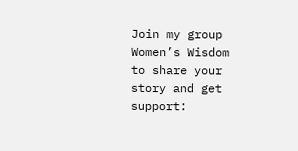Join my group Women’s Wisdom to share your story and get support: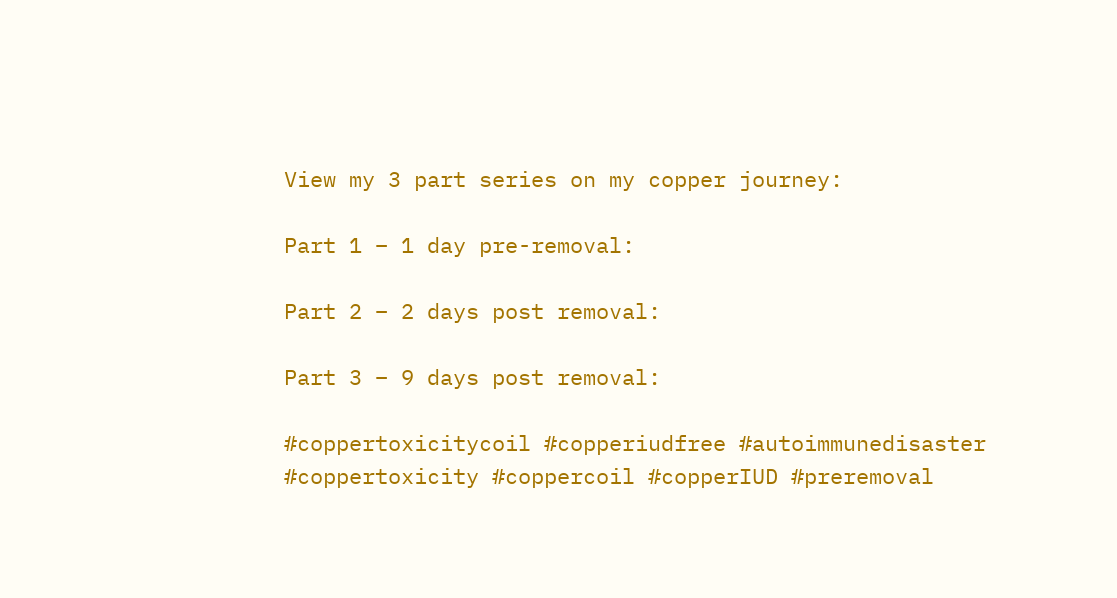View my 3 part series on my copper journey:

Part 1 – 1 day pre-removal:

Part 2 – 2 days post removal:

Part 3 – 9 days post removal:

#coppertoxicitycoil #copperiudfree #autoimmunedisaster #coppertoxicity #coppercoil #copperIUD #preremoval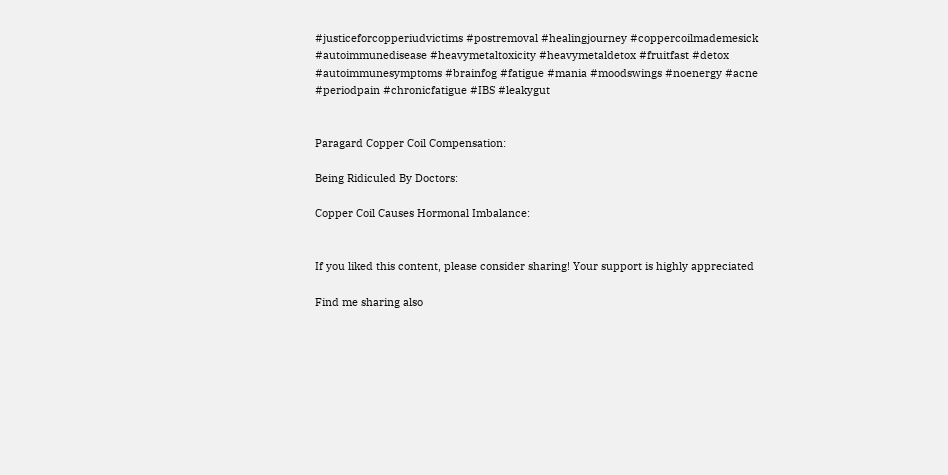#justiceforcopperiudvictims #postremoval #healingjourney #coppercoilmademesick #autoimmunedisease #heavymetaltoxicity #heavymetaldetox #fruitfast #detox #autoimmunesymptoms #brainfog #fatigue #mania #moodswings #noenergy #acne #periodpain #chronicfatigue #IBS #leakygut


Paragard Copper Coil Compensation:

Being Ridiculed By Doctors:

Copper Coil Causes Hormonal Imbalance:


If you liked this content, please consider sharing! Your support is highly appreciated

Find me sharing also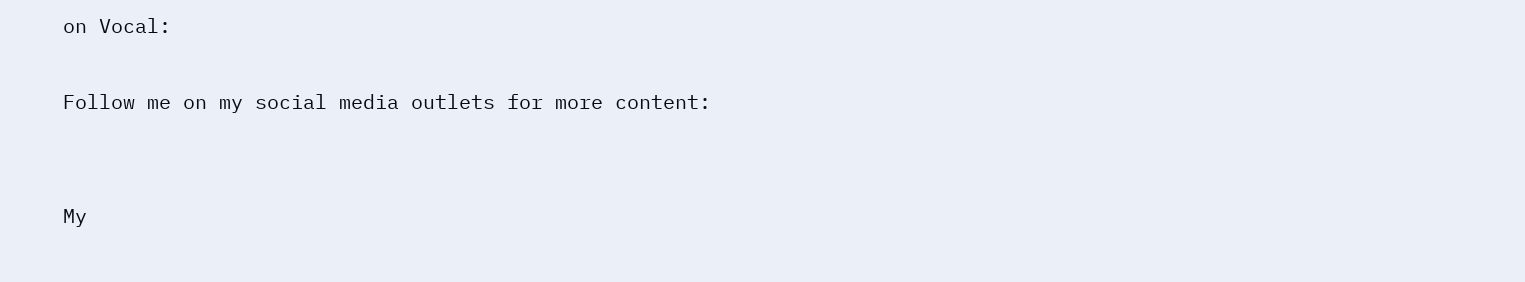on Vocal:

Follow me on my social media outlets for more content:


My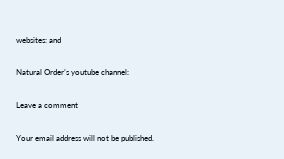websites: and

Natural Order’s youtube channel:

Leave a comment

Your email address will not be published.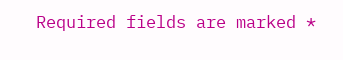Required fields are marked *